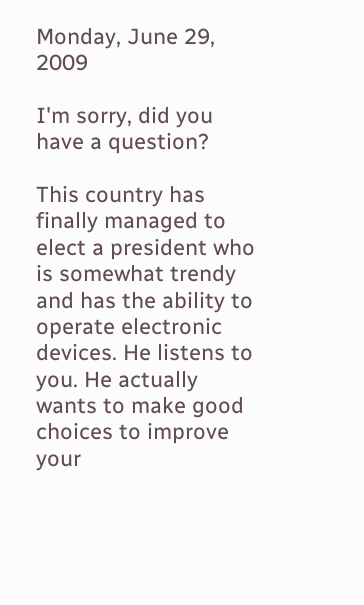Monday, June 29, 2009

I'm sorry, did you have a question?

This country has finally managed to elect a president who is somewhat trendy and has the ability to operate electronic devices. He listens to you. He actually wants to make good choices to improve your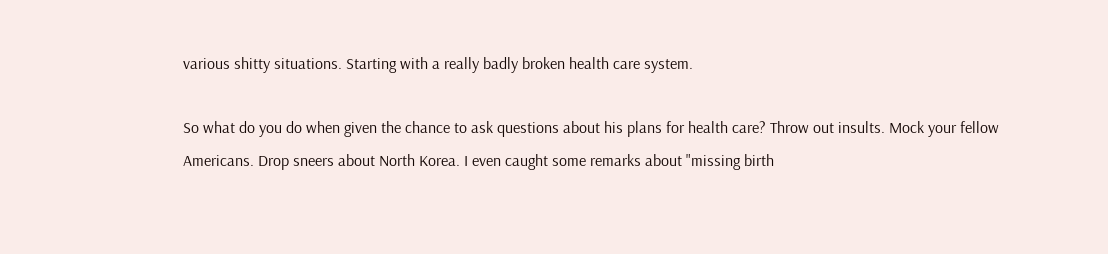various shitty situations. Starting with a really badly broken health care system.

So what do you do when given the chance to ask questions about his plans for health care? Throw out insults. Mock your fellow Americans. Drop sneers about North Korea. I even caught some remarks about "missing birth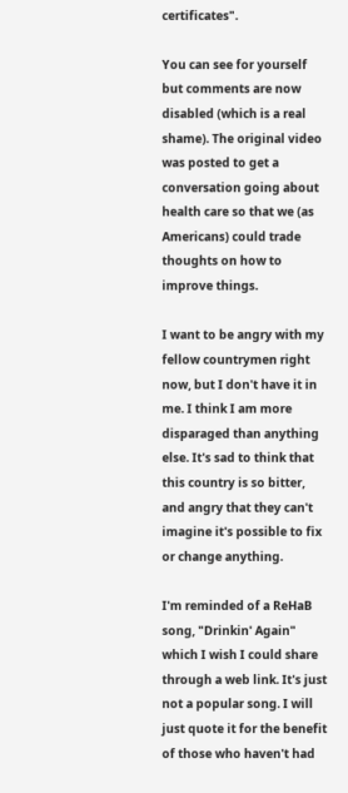certificates".

You can see for yourself but comments are now disabled (which is a real shame). The original video was posted to get a conversation going about health care so that we (as Americans) could trade thoughts on how to improve things.

I want to be angry with my fellow countrymen right now, but I don't have it in me. I think I am more disparaged than anything else. It's sad to think that this country is so bitter, and angry that they can't imagine it's possible to fix or change anything.

I'm reminded of a ReHaB song, "Drinkin' Again" which I wish I could share through a web link. It's just not a popular song. I will just quote it for the benefit of those who haven't had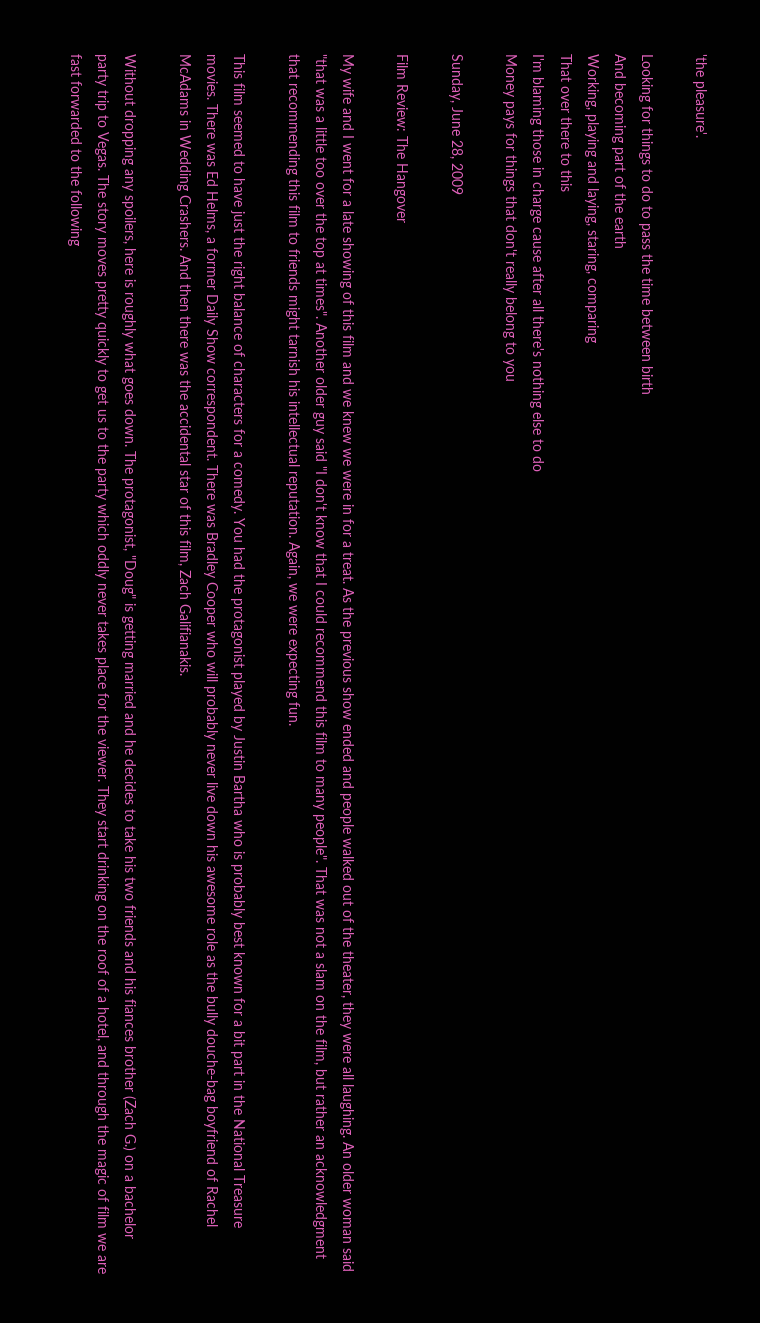'the pleasure'.

Looking for things to do to pass the time between birth
And becoming part of the earth
Working, playing and laying, staring, comparing
That over there to this
I'm blaming those in charge cause after all there's nothing else to do
Money pays for things that don't really belong to you

Sunday, June 28, 2009

Film Review: The Hangover

My wife and I went for a late showing of this film and we knew we were in for a treat. As the previous show ended and people walked out of the theater, they were all laughing. An older woman said "that was a little too over the top at times". Another older guy said "I don't know that I could recommend this film to many people". That was not a slam on the film, but rather an acknowledgment that recommending this film to friends might tarnish his intellectual reputation. Again, we were expecting fun.

This film seemed to have just the right balance of characters for a comedy. You had the protagonist played by Justin Bartha who is probably best known for a bit part in the National Treasure movies. There was Ed Helms, a former Daily Show correspondent. There was Bradley Cooper who will probably never live down his awesome role as the bully douche-bag boyfriend of Rachel McAdams in Wedding Crashers. And then there was the accidental star of this film, Zach Galifianakis.

Without dropping any spoilers, here is roughly what goes down. The protagonist, "Doug" is getting married and he decides to take his two friends and his fiances brother (Zach G.) on a bachelor party trip to Vegas. The story moves pretty quickly to get us to the party which oddly never takes place for the viewer. They start drinking on the roof of a hotel, and through the magic of film we are fast forwarded to the following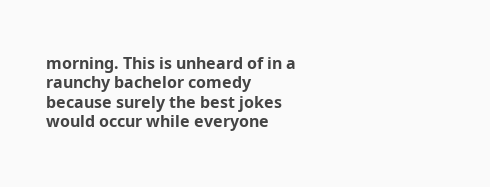morning. This is unheard of in a raunchy bachelor comedy because surely the best jokes would occur while everyone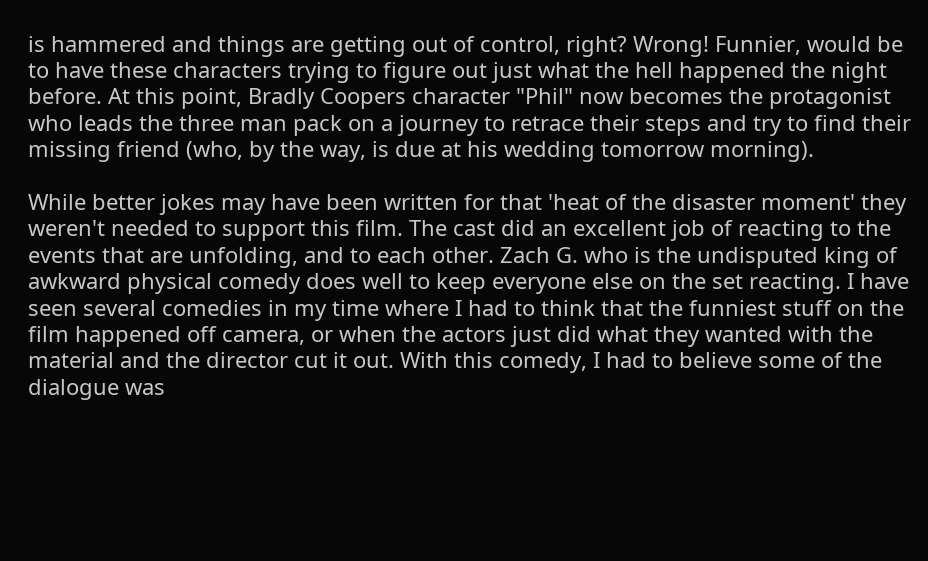is hammered and things are getting out of control, right? Wrong! Funnier, would be to have these characters trying to figure out just what the hell happened the night before. At this point, Bradly Coopers character "Phil" now becomes the protagonist who leads the three man pack on a journey to retrace their steps and try to find their missing friend (who, by the way, is due at his wedding tomorrow morning).

While better jokes may have been written for that 'heat of the disaster moment' they weren't needed to support this film. The cast did an excellent job of reacting to the events that are unfolding, and to each other. Zach G. who is the undisputed king of awkward physical comedy does well to keep everyone else on the set reacting. I have seen several comedies in my time where I had to think that the funniest stuff on the film happened off camera, or when the actors just did what they wanted with the material and the director cut it out. With this comedy, I had to believe some of the dialogue was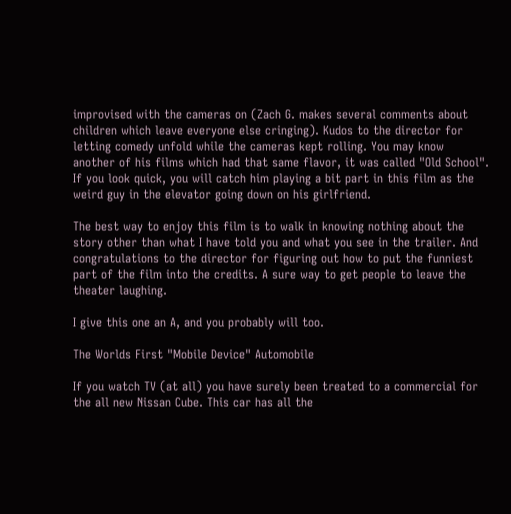improvised with the cameras on (Zach G. makes several comments about children which leave everyone else cringing). Kudos to the director for letting comedy unfold while the cameras kept rolling. You may know another of his films which had that same flavor, it was called "Old School". If you look quick, you will catch him playing a bit part in this film as the weird guy in the elevator going down on his girlfriend.

The best way to enjoy this film is to walk in knowing nothing about the story other than what I have told you and what you see in the trailer. And congratulations to the director for figuring out how to put the funniest part of the film into the credits. A sure way to get people to leave the theater laughing.

I give this one an A, and you probably will too.

The Worlds First "Mobile Device" Automobile

If you watch TV (at all) you have surely been treated to a commercial for the all new Nissan Cube. This car has all the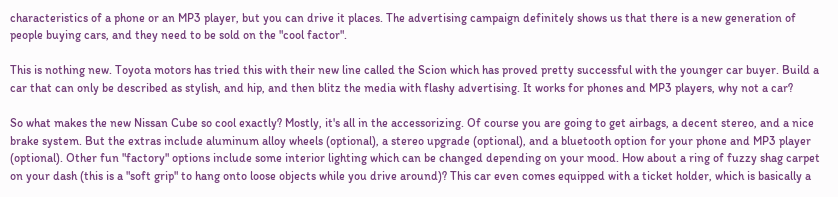characteristics of a phone or an MP3 player, but you can drive it places. The advertising campaign definitely shows us that there is a new generation of people buying cars, and they need to be sold on the "cool factor".

This is nothing new. Toyota motors has tried this with their new line called the Scion which has proved pretty successful with the younger car buyer. Build a car that can only be described as stylish, and hip, and then blitz the media with flashy advertising. It works for phones and MP3 players, why not a car?

So what makes the new Nissan Cube so cool exactly? Mostly, it's all in the accessorizing. Of course you are going to get airbags, a decent stereo, and a nice brake system. But the extras include aluminum alloy wheels (optional), a stereo upgrade (optional), and a bluetooth option for your phone and MP3 player (optional). Other fun "factory" options include some interior lighting which can be changed depending on your mood. How about a ring of fuzzy shag carpet on your dash (this is a "soft grip" to hang onto loose objects while you drive around)? This car even comes equipped with a ticket holder, which is basically a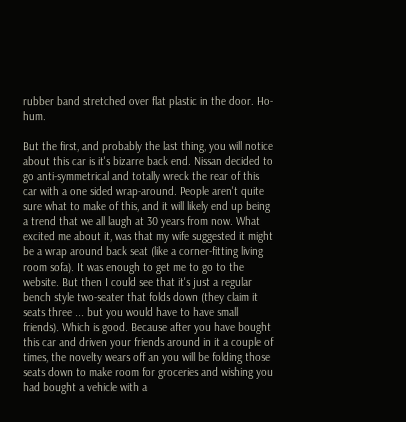rubber band stretched over flat plastic in the door. Ho-hum.

But the first, and probably the last thing, you will notice about this car is it's bizarre back end. Nissan decided to go anti-symmetrical and totally wreck the rear of this car with a one sided wrap-around. People aren't quite sure what to make of this, and it will likely end up being a trend that we all laugh at 30 years from now. What excited me about it, was that my wife suggested it might be a wrap around back seat (like a corner-fitting living room sofa). It was enough to get me to go to the website. But then I could see that it's just a regular bench style two-seater that folds down (they claim it seats three ... but you would have to have small friends). Which is good. Because after you have bought this car and driven your friends around in it a couple of times, the novelty wears off an you will be folding those seats down to make room for groceries and wishing you had bought a vehicle with a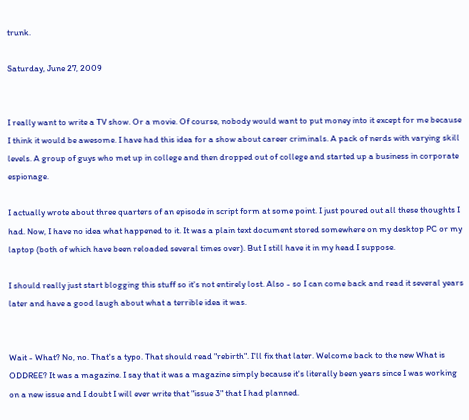trunk.

Saturday, June 27, 2009


I really want to write a TV show. Or a movie. Of course, nobody would want to put money into it except for me because I think it would be awesome. I have had this idea for a show about career criminals. A pack of nerds with varying skill levels. A group of guys who met up in college and then dropped out of college and started up a business in corporate espionage.

I actually wrote about three quarters of an episode in script form at some point. I just poured out all these thoughts I had. Now, I have no idea what happened to it. It was a plain text document stored somewhere on my desktop PC or my laptop (both of which have been reloaded several times over). But I still have it in my head I suppose.

I should really just start blogging this stuff so it's not entirely lost. Also - so I can come back and read it several years later and have a good laugh about what a terrible idea it was.


Wait - What? No, no. That's a typo. That should read "rebirth". I'll fix that later. Welcome back to the new What is ODDREE? It was a magazine. I say that it was a magazine simply because it's literally been years since I was working on a new issue and I doubt I will ever write that "issue 3" that I had planned.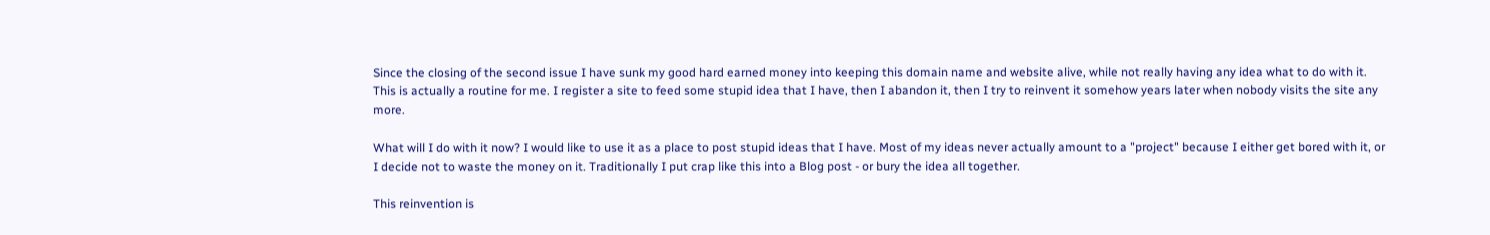Since the closing of the second issue I have sunk my good hard earned money into keeping this domain name and website alive, while not really having any idea what to do with it. This is actually a routine for me. I register a site to feed some stupid idea that I have, then I abandon it, then I try to reinvent it somehow years later when nobody visits the site any more.

What will I do with it now? I would like to use it as a place to post stupid ideas that I have. Most of my ideas never actually amount to a "project" because I either get bored with it, or I decide not to waste the money on it. Traditionally I put crap like this into a Blog post - or bury the idea all together.

This reinvention is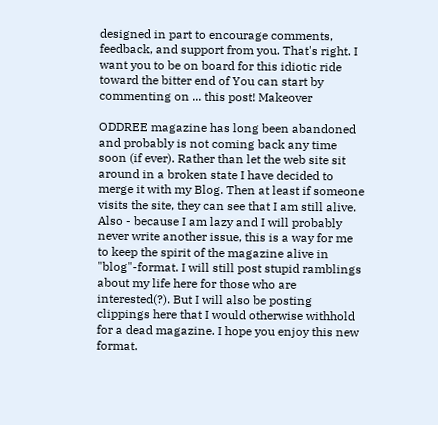designed in part to encourage comments, feedback, and support from you. That's right. I want you to be on board for this idiotic ride toward the bitter end of You can start by commenting on ... this post! Makeover

ODDREE magazine has long been abandoned and probably is not coming back any time soon (if ever). Rather than let the web site sit around in a broken state I have decided to merge it with my Blog. Then at least if someone visits the site, they can see that I am still alive. Also - because I am lazy and I will probably never write another issue, this is a way for me to keep the spirit of the magazine alive in "blog"-format. I will still post stupid ramblings about my life here for those who are interested(?). But I will also be posting clippings here that I would otherwise withhold for a dead magazine. I hope you enjoy this new format.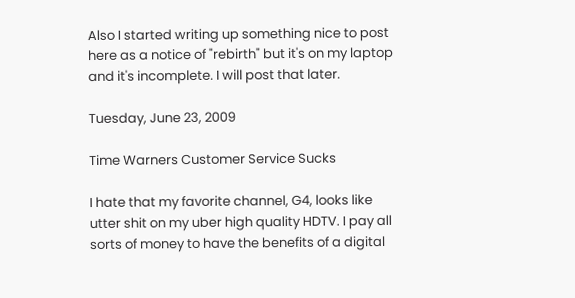Also I started writing up something nice to post here as a notice of "rebirth" but it's on my laptop and it's incomplete. I will post that later.

Tuesday, June 23, 2009

Time Warners Customer Service Sucks

I hate that my favorite channel, G4, looks like utter shit on my uber high quality HDTV. I pay all sorts of money to have the benefits of a digital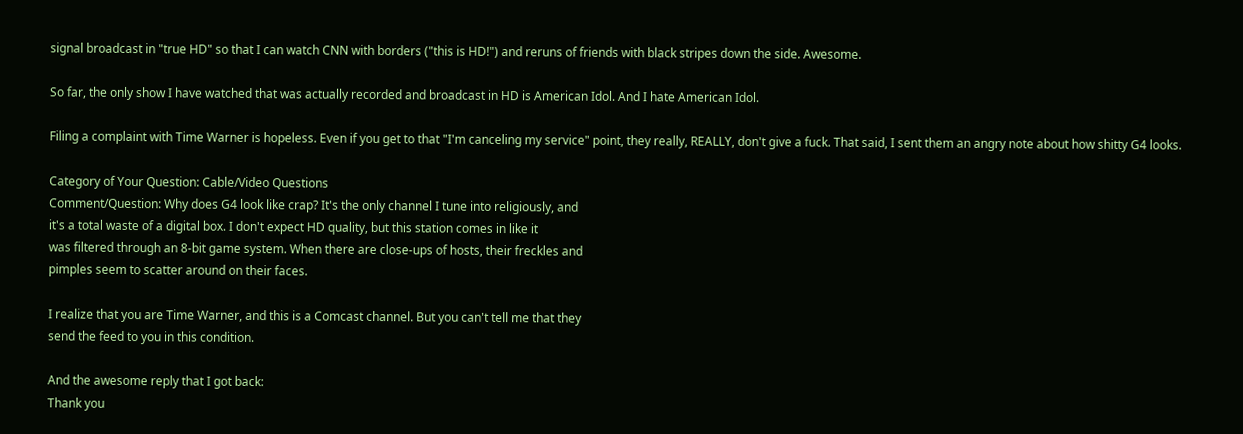signal broadcast in "true HD" so that I can watch CNN with borders ("this is HD!") and reruns of friends with black stripes down the side. Awesome.

So far, the only show I have watched that was actually recorded and broadcast in HD is American Idol. And I hate American Idol.

Filing a complaint with Time Warner is hopeless. Even if you get to that "I'm canceling my service" point, they really, REALLY, don't give a fuck. That said, I sent them an angry note about how shitty G4 looks.

Category of Your Question: Cable/Video Questions
Comment/Question: Why does G4 look like crap? It's the only channel I tune into religiously, and
it's a total waste of a digital box. I don't expect HD quality, but this station comes in like it
was filtered through an 8-bit game system. When there are close-ups of hosts, their freckles and
pimples seem to scatter around on their faces.

I realize that you are Time Warner, and this is a Comcast channel. But you can't tell me that they
send the feed to you in this condition.

And the awesome reply that I got back:
Thank you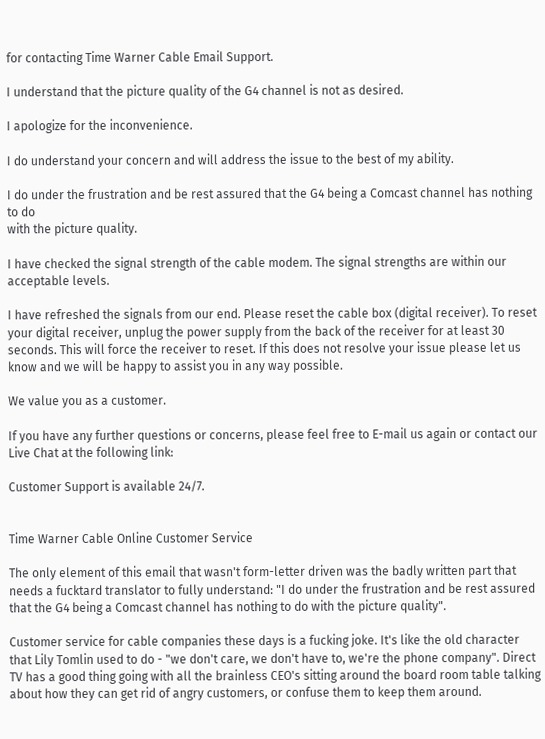for contacting Time Warner Cable Email Support.

I understand that the picture quality of the G4 channel is not as desired.

I apologize for the inconvenience.

I do understand your concern and will address the issue to the best of my ability.

I do under the frustration and be rest assured that the G4 being a Comcast channel has nothing to do
with the picture quality.

I have checked the signal strength of the cable modem. The signal strengths are within our
acceptable levels.

I have refreshed the signals from our end. Please reset the cable box (digital receiver). To reset
your digital receiver, unplug the power supply from the back of the receiver for at least 30
seconds. This will force the receiver to reset. If this does not resolve your issue please let us
know and we will be happy to assist you in any way possible.

We value you as a customer.

If you have any further questions or concerns, please feel free to E-mail us again or contact our
Live Chat at the following link:

Customer Support is available 24/7.


Time Warner Cable Online Customer Service

The only element of this email that wasn't form-letter driven was the badly written part that needs a fucktard translator to fully understand: "I do under the frustration and be rest assured that the G4 being a Comcast channel has nothing to do with the picture quality".

Customer service for cable companies these days is a fucking joke. It's like the old character that Lily Tomlin used to do - "we don't care, we don't have to, we're the phone company". Direct TV has a good thing going with all the brainless CEO's sitting around the board room table talking about how they can get rid of angry customers, or confuse them to keep them around.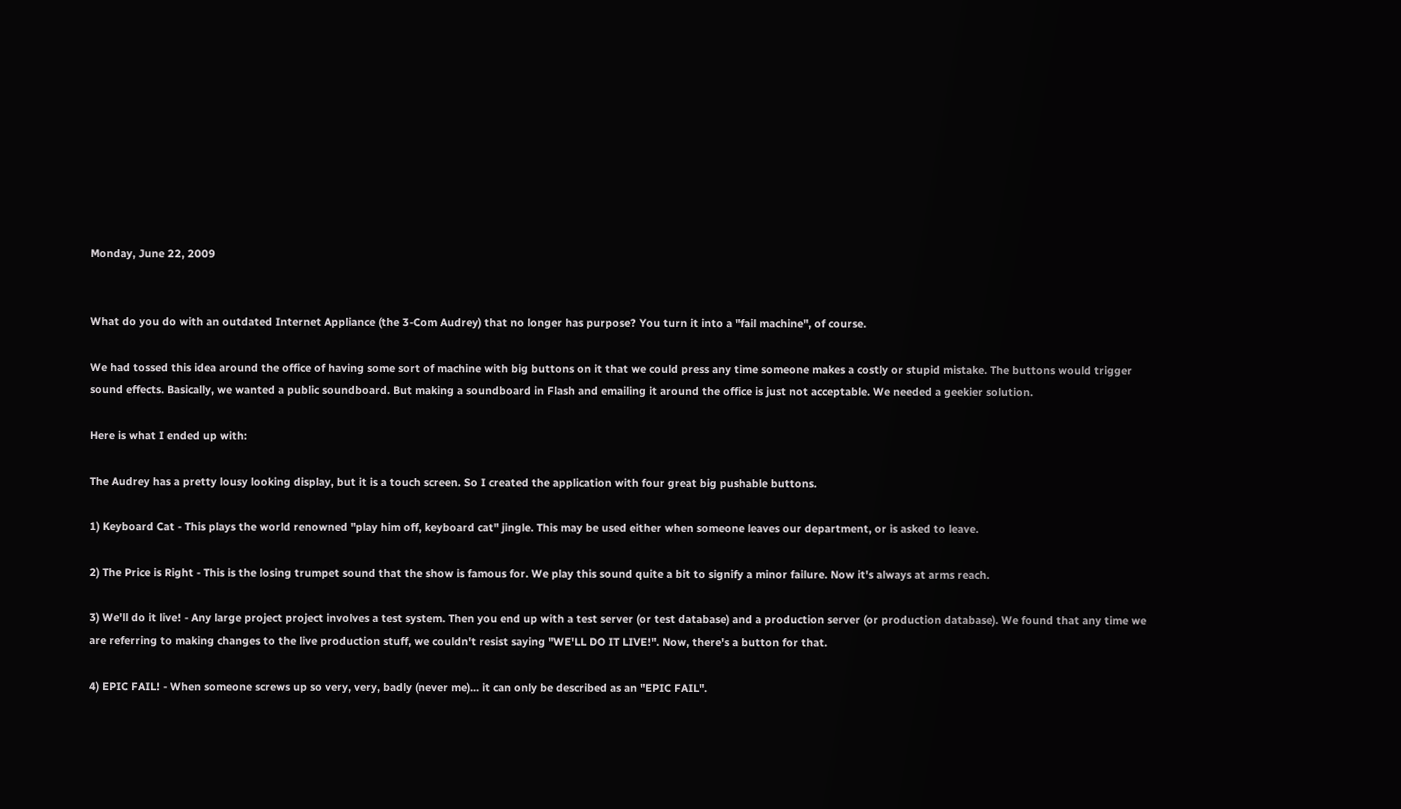Monday, June 22, 2009


What do you do with an outdated Internet Appliance (the 3-Com Audrey) that no longer has purpose? You turn it into a "fail machine", of course.

We had tossed this idea around the office of having some sort of machine with big buttons on it that we could press any time someone makes a costly or stupid mistake. The buttons would trigger sound effects. Basically, we wanted a public soundboard. But making a soundboard in Flash and emailing it around the office is just not acceptable. We needed a geekier solution.

Here is what I ended up with:

The Audrey has a pretty lousy looking display, but it is a touch screen. So I created the application with four great big pushable buttons.

1) Keyboard Cat - This plays the world renowned "play him off, keyboard cat" jingle. This may be used either when someone leaves our department, or is asked to leave.

2) The Price is Right - This is the losing trumpet sound that the show is famous for. We play this sound quite a bit to signify a minor failure. Now it's always at arms reach.

3) We'll do it live! - Any large project project involves a test system. Then you end up with a test server (or test database) and a production server (or production database). We found that any time we are referring to making changes to the live production stuff, we couldn't resist saying "WE'LL DO IT LIVE!". Now, there's a button for that.

4) EPIC FAIL! - When someone screws up so very, very, badly (never me)... it can only be described as an "EPIC FAIL".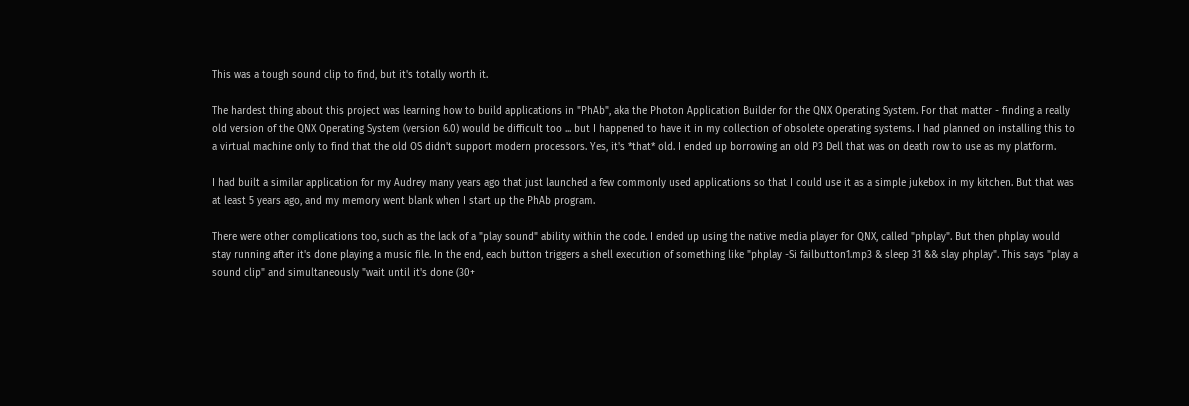This was a tough sound clip to find, but it's totally worth it.

The hardest thing about this project was learning how to build applications in "PhAb", aka the Photon Application Builder for the QNX Operating System. For that matter - finding a really old version of the QNX Operating System (version 6.0) would be difficult too ... but I happened to have it in my collection of obsolete operating systems. I had planned on installing this to a virtual machine only to find that the old OS didn't support modern processors. Yes, it's *that* old. I ended up borrowing an old P3 Dell that was on death row to use as my platform.

I had built a similar application for my Audrey many years ago that just launched a few commonly used applications so that I could use it as a simple jukebox in my kitchen. But that was at least 5 years ago, and my memory went blank when I start up the PhAb program.

There were other complications too, such as the lack of a "play sound" ability within the code. I ended up using the native media player for QNX, called "phplay". But then phplay would stay running after it's done playing a music file. In the end, each button triggers a shell execution of something like "phplay -Si failbutton1.mp3 & sleep 31 && slay phplay". This says "play a sound clip" and simultaneously "wait until it's done (30+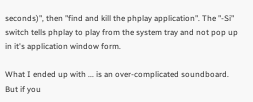seconds)", then "find and kill the phplay application". The "-Si" switch tells phplay to play from the system tray and not pop up in it's application window form.

What I ended up with ... is an over-complicated soundboard. But if you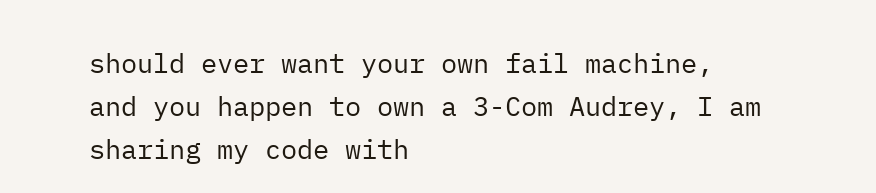should ever want your own fail machine, and you happen to own a 3-Com Audrey, I am sharing my code with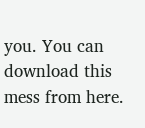you. You can download this mess from here.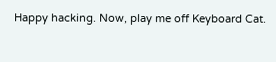Happy hacking. Now, play me off Keyboard Cat.